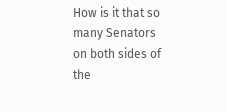How is it that so many Senators on both sides of the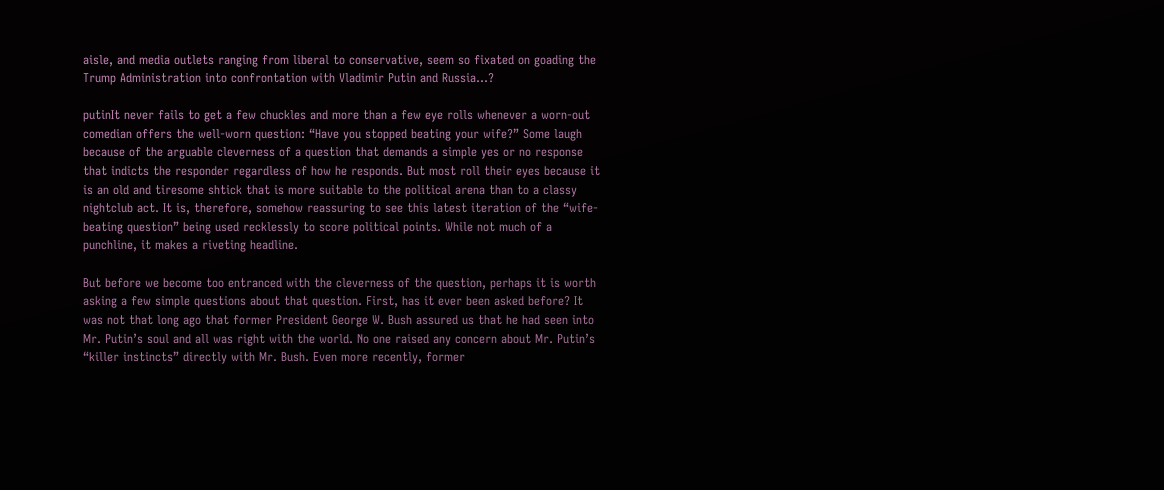aisle, and media outlets ranging from liberal to conservative, seem so fixated on goading the Trump Administration into confrontation with Vladimir Putin and Russia…?

putinIt never fails to get a few chuckles and more than a few eye rolls whenever a worn-out comedian offers the well-worn question: “Have you stopped beating your wife?” Some laugh because of the arguable cleverness of a question that demands a simple yes or no response that indicts the responder regardless of how he responds. But most roll their eyes because it is an old and tiresome shtick that is more suitable to the political arena than to a classy nightclub act. It is, therefore, somehow reassuring to see this latest iteration of the “wife-beating question” being used recklessly to score political points. While not much of a punchline, it makes a riveting headline.

But before we become too entranced with the cleverness of the question, perhaps it is worth asking a few simple questions about that question. First, has it ever been asked before? It was not that long ago that former President George W. Bush assured us that he had seen into Mr. Putin’s soul and all was right with the world. No one raised any concern about Mr. Putin’s “killer instincts” directly with Mr. Bush. Even more recently, former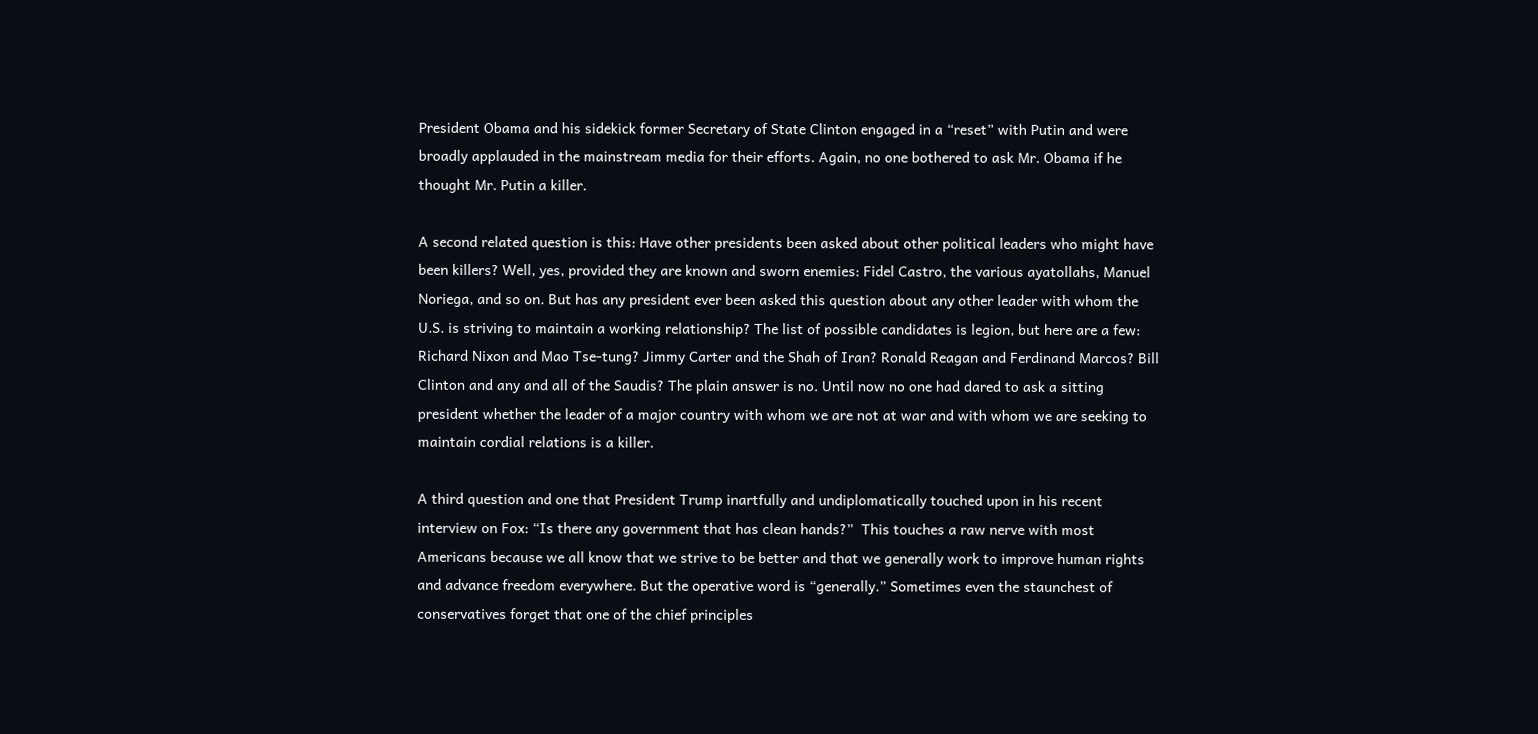President Obama and his sidekick former Secretary of State Clinton engaged in a “reset” with Putin and were broadly applauded in the mainstream media for their efforts. Again, no one bothered to ask Mr. Obama if he thought Mr. Putin a killer.

A second related question is this: Have other presidents been asked about other political leaders who might have been killers? Well, yes, provided they are known and sworn enemies: Fidel Castro, the various ayatollahs, Manuel Noriega, and so on. But has any president ever been asked this question about any other leader with whom the U.S. is striving to maintain a working relationship? The list of possible candidates is legion, but here are a few: Richard Nixon and Mao Tse-tung? Jimmy Carter and the Shah of Iran? Ronald Reagan and Ferdinand Marcos? Bill Clinton and any and all of the Saudis? The plain answer is no. Until now no one had dared to ask a sitting president whether the leader of a major country with whom we are not at war and with whom we are seeking to maintain cordial relations is a killer.

A third question and one that President Trump inartfully and undiplomatically touched upon in his recent interview on Fox: “Is there any government that has clean hands?”  This touches a raw nerve with most Americans because we all know that we strive to be better and that we generally work to improve human rights and advance freedom everywhere. But the operative word is “generally.” Sometimes even the staunchest of conservatives forget that one of the chief principles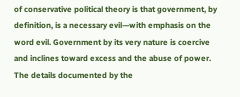of conservative political theory is that government, by definition, is a necessary evil—with emphasis on the word evil. Government by its very nature is coercive and inclines toward excess and the abuse of power. The details documented by the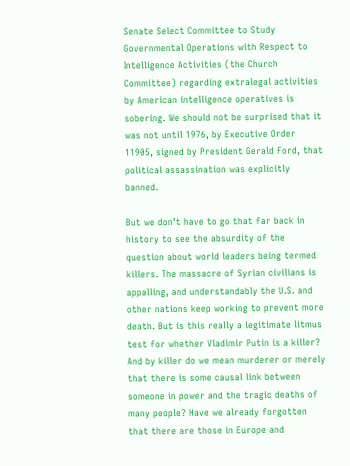Senate Select Committee to Study Governmental Operations with Respect to Intelligence Activities (the Church Committee) regarding extralegal activities by American intelligence operatives is sobering. We should not be surprised that it was not until 1976, by Executive Order 11905, signed by President Gerald Ford, that political assassination was explicitly banned.

But we don’t have to go that far back in history to see the absurdity of the question about world leaders being termed killers. The massacre of Syrian civilians is appalling, and understandably the U.S. and other nations keep working to prevent more death. But is this really a legitimate litmus test for whether Vladimir Putin is a killer? And by killer do we mean murderer or merely that there is some causal link between someone in power and the tragic deaths of many people? Have we already forgotten that there are those in Europe and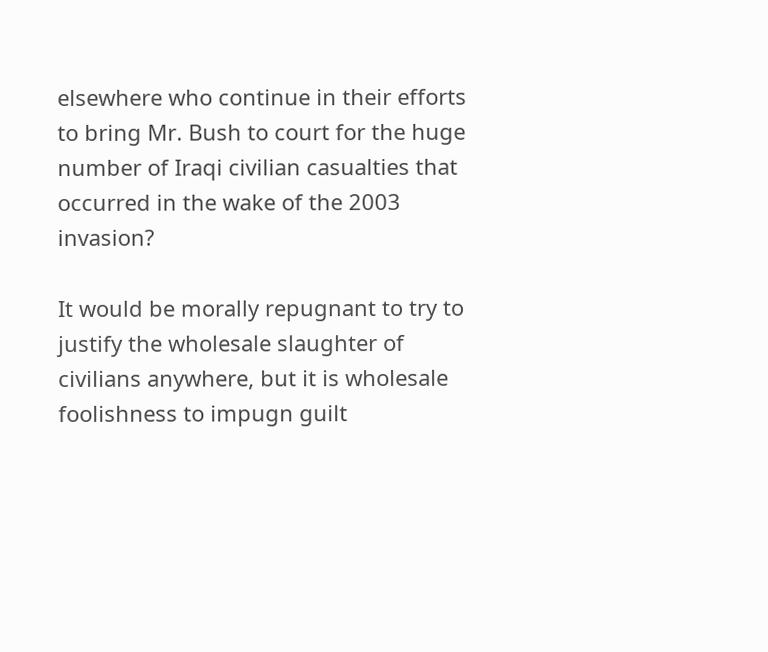elsewhere who continue in their efforts to bring Mr. Bush to court for the huge number of Iraqi civilian casualties that occurred in the wake of the 2003 invasion?

It would be morally repugnant to try to justify the wholesale slaughter of civilians anywhere, but it is wholesale foolishness to impugn guilt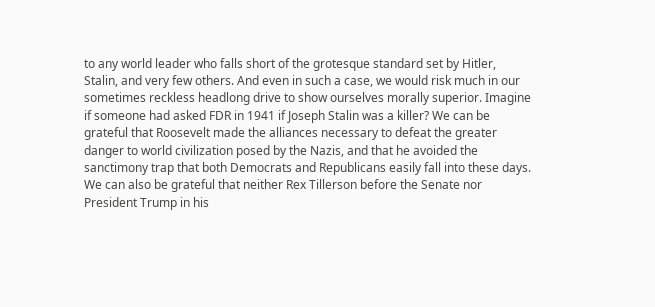to any world leader who falls short of the grotesque standard set by Hitler, Stalin, and very few others. And even in such a case, we would risk much in our sometimes reckless headlong drive to show ourselves morally superior. Imagine if someone had asked FDR in 1941 if Joseph Stalin was a killer? We can be grateful that Roosevelt made the alliances necessary to defeat the greater danger to world civilization posed by the Nazis, and that he avoided the sanctimony trap that both Democrats and Republicans easily fall into these days. We can also be grateful that neither Rex Tillerson before the Senate nor President Trump in his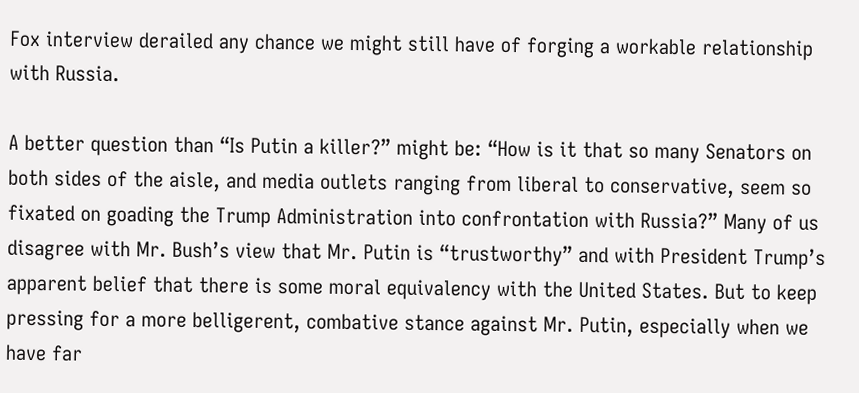Fox interview derailed any chance we might still have of forging a workable relationship with Russia.

A better question than “Is Putin a killer?” might be: “How is it that so many Senators on both sides of the aisle, and media outlets ranging from liberal to conservative, seem so fixated on goading the Trump Administration into confrontation with Russia?” Many of us disagree with Mr. Bush’s view that Mr. Putin is “trustworthy” and with President Trump’s apparent belief that there is some moral equivalency with the United States. But to keep pressing for a more belligerent, combative stance against Mr. Putin, especially when we have far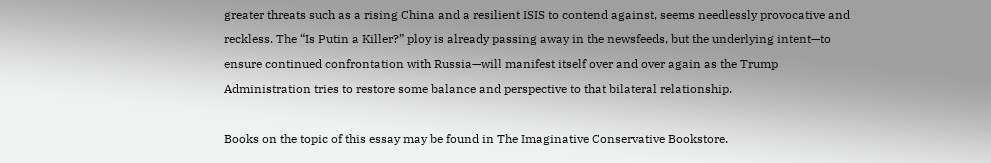greater threats such as a rising China and a resilient ISIS to contend against, seems needlessly provocative and reckless. The “Is Putin a Killer?” ploy is already passing away in the newsfeeds, but the underlying intent—to ensure continued confrontation with Russia—will manifest itself over and over again as the Trump Administration tries to restore some balance and perspective to that bilateral relationship.

Books on the topic of this essay may be found in The Imaginative Conservative Bookstore.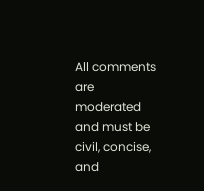All comments are moderated and must be civil, concise, and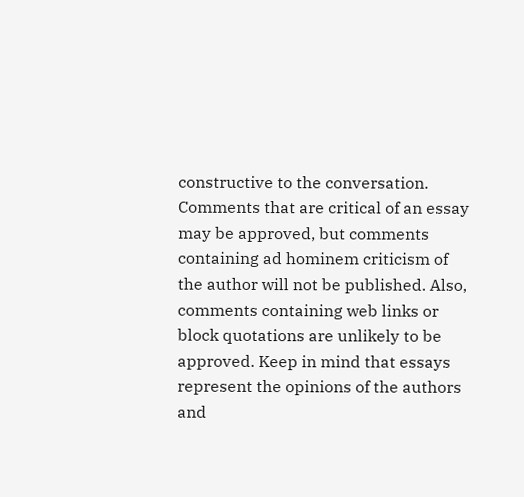constructive to the conversation. Comments that are critical of an essay may be approved, but comments containing ad hominem criticism of the author will not be published. Also, comments containing web links or block quotations are unlikely to be approved. Keep in mind that essays represent the opinions of the authors and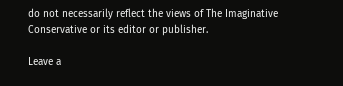do not necessarily reflect the views of The Imaginative Conservative or its editor or publisher.

Leave a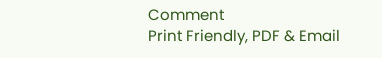Comment
Print Friendly, PDF & Email